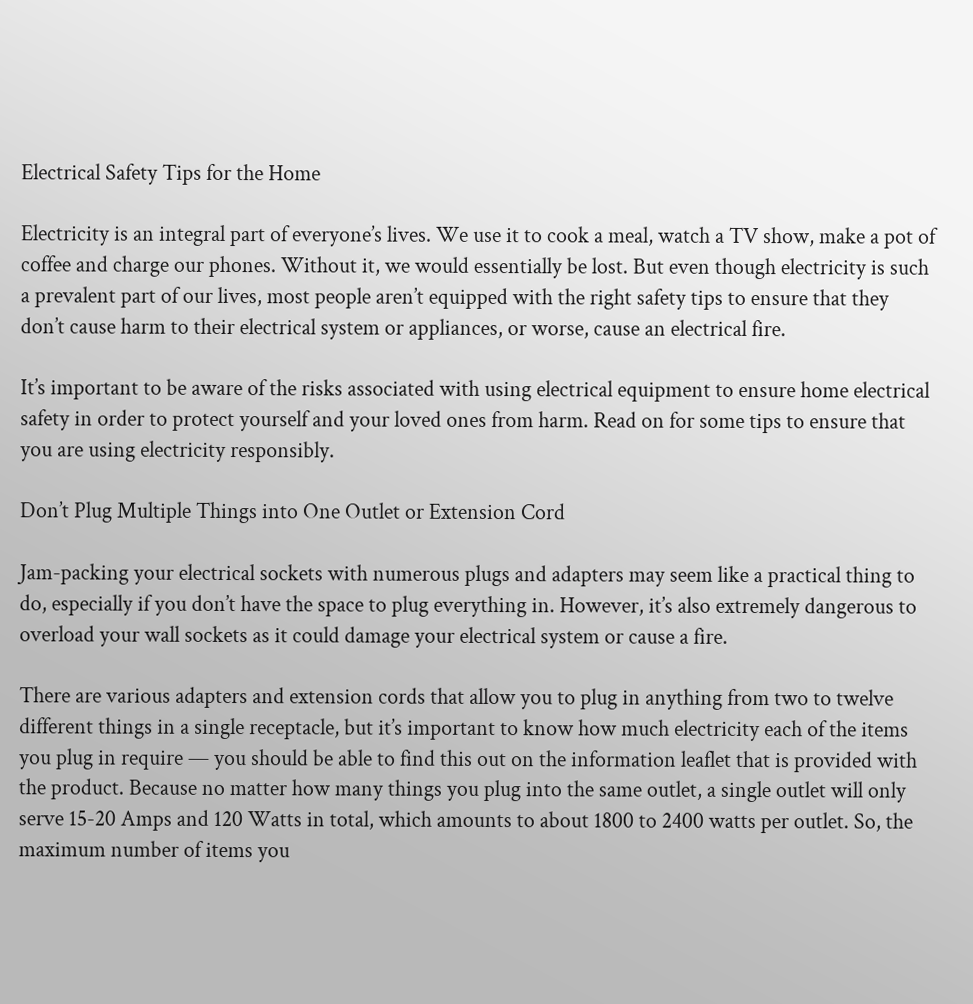Electrical Safety Tips for the Home

Electricity is an integral part of everyone’s lives. We use it to cook a meal, watch a TV show, make a pot of coffee and charge our phones. Without it, we would essentially be lost. But even though electricity is such a prevalent part of our lives, most people aren’t equipped with the right safety tips to ensure that they don’t cause harm to their electrical system or appliances, or worse, cause an electrical fire.

It’s important to be aware of the risks associated with using electrical equipment to ensure home electrical safety in order to protect yourself and your loved ones from harm. Read on for some tips to ensure that you are using electricity responsibly.

Don’t Plug Multiple Things into One Outlet or Extension Cord

Jam-packing your electrical sockets with numerous plugs and adapters may seem like a practical thing to do, especially if you don’t have the space to plug everything in. However, it’s also extremely dangerous to overload your wall sockets as it could damage your electrical system or cause a fire.

There are various adapters and extension cords that allow you to plug in anything from two to twelve different things in a single receptacle, but it’s important to know how much electricity each of the items you plug in require — you should be able to find this out on the information leaflet that is provided with the product. Because no matter how many things you plug into the same outlet, a single outlet will only serve 15-20 Amps and 120 Watts in total, which amounts to about 1800 to 2400 watts per outlet. So, the maximum number of items you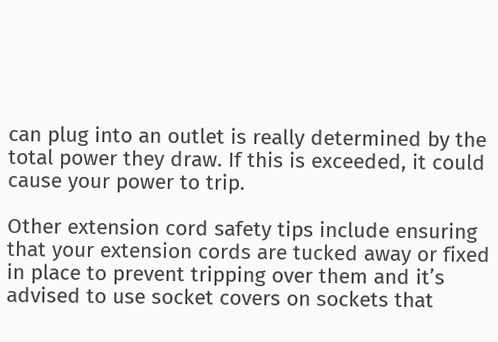can plug into an outlet is really determined by the total power they draw. If this is exceeded, it could cause your power to trip.

Other extension cord safety tips include ensuring that your extension cords are tucked away or fixed in place to prevent tripping over them and it’s advised to use socket covers on sockets that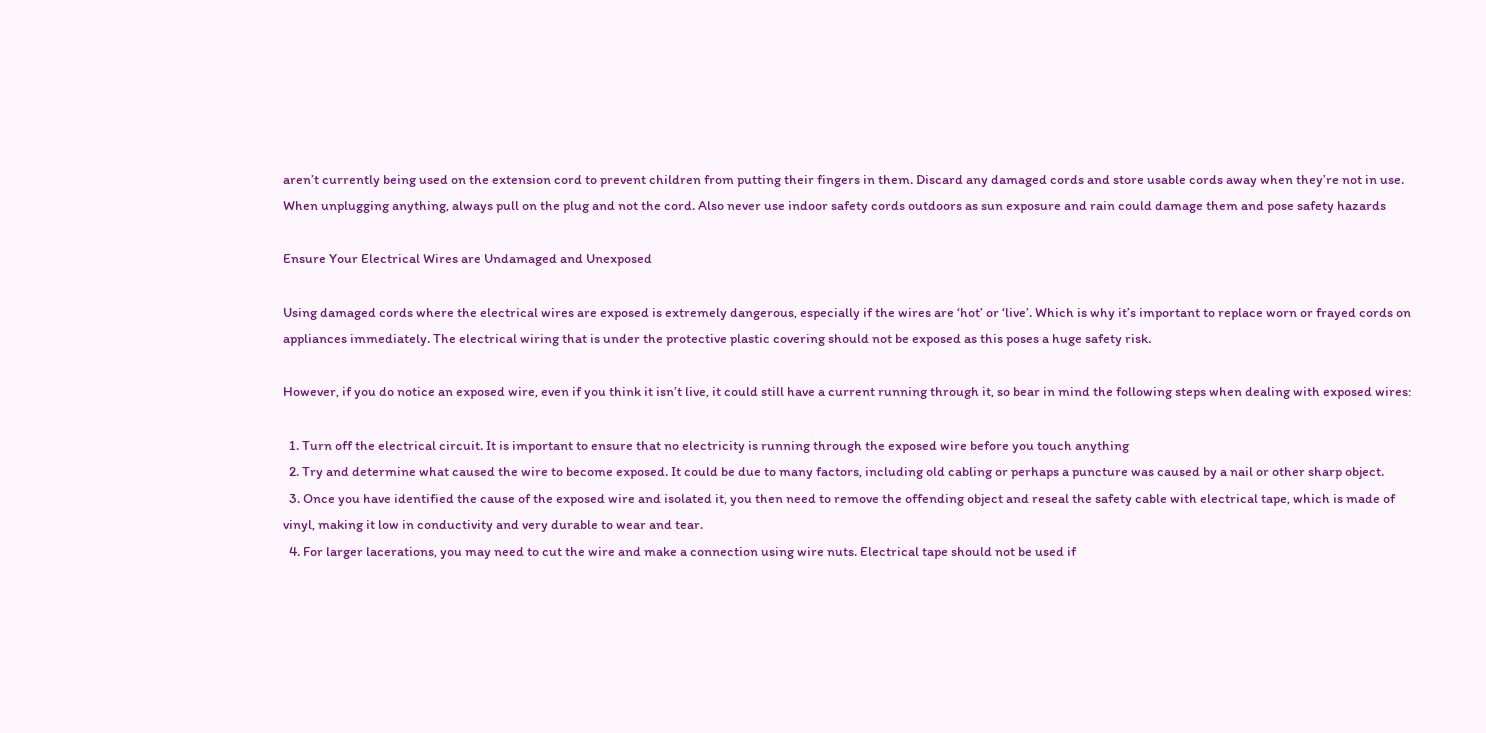aren’t currently being used on the extension cord to prevent children from putting their fingers in them. Discard any damaged cords and store usable cords away when they’re not in use. When unplugging anything, always pull on the plug and not the cord. Also never use indoor safety cords outdoors as sun exposure and rain could damage them and pose safety hazards

Ensure Your Electrical Wires are Undamaged and Unexposed

Using damaged cords where the electrical wires are exposed is extremely dangerous, especially if the wires are ‘hot’ or ‘live’. Which is why it’s important to replace worn or frayed cords on appliances immediately. The electrical wiring that is under the protective plastic covering should not be exposed as this poses a huge safety risk.

However, if you do notice an exposed wire, even if you think it isn’t live, it could still have a current running through it, so bear in mind the following steps when dealing with exposed wires:

  1. Turn off the electrical circuit. It is important to ensure that no electricity is running through the exposed wire before you touch anything
  2. Try and determine what caused the wire to become exposed. It could be due to many factors, including old cabling or perhaps a puncture was caused by a nail or other sharp object.
  3. Once you have identified the cause of the exposed wire and isolated it, you then need to remove the offending object and reseal the safety cable with electrical tape, which is made of vinyl, making it low in conductivity and very durable to wear and tear.
  4. For larger lacerations, you may need to cut the wire and make a connection using wire nuts. Electrical tape should not be used if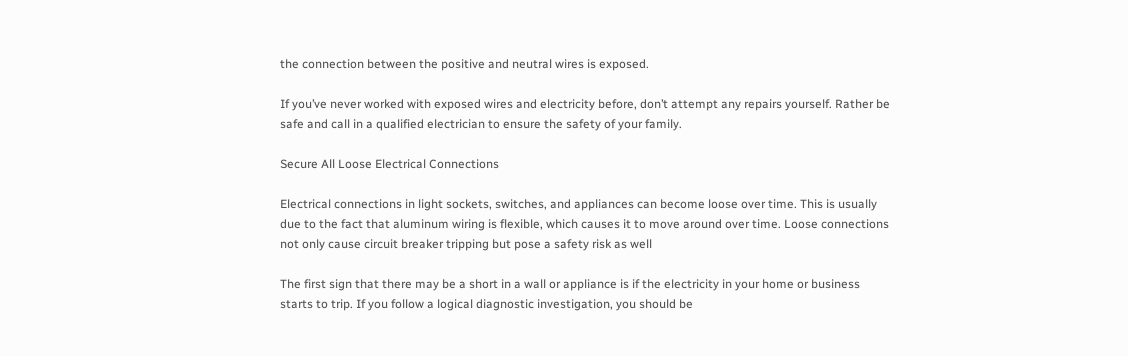the connection between the positive and neutral wires is exposed.

If you’ve never worked with exposed wires and electricity before, don’t attempt any repairs yourself. Rather be safe and call in a qualified electrician to ensure the safety of your family.

Secure All Loose Electrical Connections

Electrical connections in light sockets, switches, and appliances can become loose over time. This is usually due to the fact that aluminum wiring is flexible, which causes it to move around over time. Loose connections not only cause circuit breaker tripping but pose a safety risk as well

The first sign that there may be a short in a wall or appliance is if the electricity in your home or business starts to trip. If you follow a logical diagnostic investigation, you should be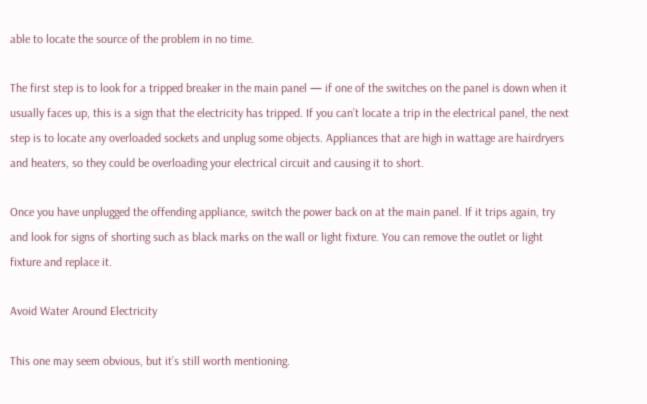able to locate the source of the problem in no time.

The first step is to look for a tripped breaker in the main panel — if one of the switches on the panel is down when it usually faces up, this is a sign that the electricity has tripped. If you can’t locate a trip in the electrical panel, the next step is to locate any overloaded sockets and unplug some objects. Appliances that are high in wattage are hairdryers and heaters, so they could be overloading your electrical circuit and causing it to short.

Once you have unplugged the offending appliance, switch the power back on at the main panel. If it trips again, try and look for signs of shorting such as black marks on the wall or light fixture. You can remove the outlet or light fixture and replace it.

Avoid Water Around Electricity

This one may seem obvious, but it’s still worth mentioning.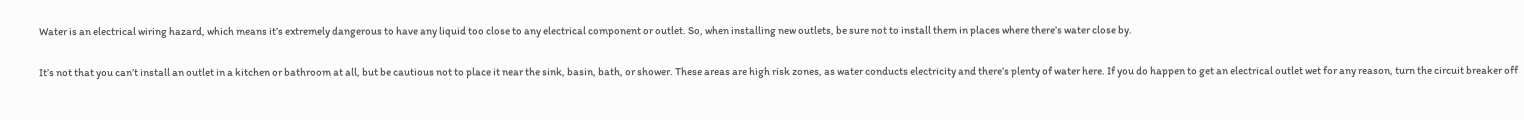Water is an electrical wiring hazard, which means it’s extremely dangerous to have any liquid too close to any electrical component or outlet. So, when installing new outlets, be sure not to install them in places where there’s water close by.

It’s not that you can’t install an outlet in a kitchen or bathroom at all, but be cautious not to place it near the sink, basin, bath, or shower. These areas are high risk zones, as water conducts electricity and there’s plenty of water here. If you do happen to get an electrical outlet wet for any reason, turn the circuit breaker off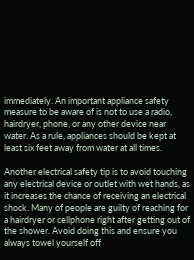immediately. An important appliance safety measure to be aware of is not to use a radio, hairdryer, phone, or any other device near water. As a rule, appliances should be kept at least six feet away from water at all times.

Another electrical safety tip is to avoid touching any electrical device or outlet with wet hands, as it increases the chance of receiving an electrical shock. Many of people are guilty of reaching for a hairdryer or cellphone right after getting out of the shower. Avoid doing this and ensure you always towel yourself off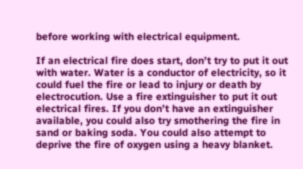before working with electrical equipment.

If an electrical fire does start, don’t try to put it out with water. Water is a conductor of electricity, so it could fuel the fire or lead to injury or death by electrocution. Use a fire extinguisher to put it out electrical fires. If you don’t have an extinguisher available, you could also try smothering the fire in sand or baking soda. You could also attempt to deprive the fire of oxygen using a heavy blanket.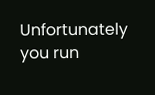Unfortunately you run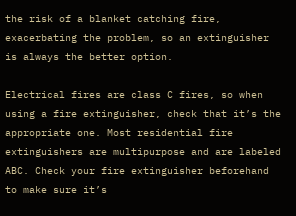the risk of a blanket catching fire, exacerbating the problem, so an extinguisher is always the better option.

Electrical fires are class C fires, so when using a fire extinguisher, check that it’s the appropriate one. Most residential fire extinguishers are multipurpose and are labeled ABC. Check your fire extinguisher beforehand to make sure it’s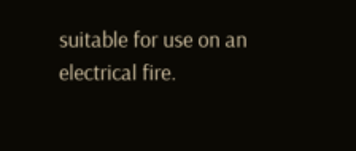suitable for use on an electrical fire.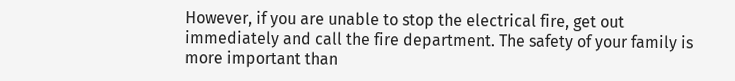However, if you are unable to stop the electrical fire, get out immediately and call the fire department. The safety of your family is more important than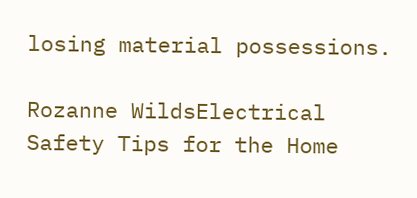losing material possessions.

Rozanne WildsElectrical Safety Tips for the Home